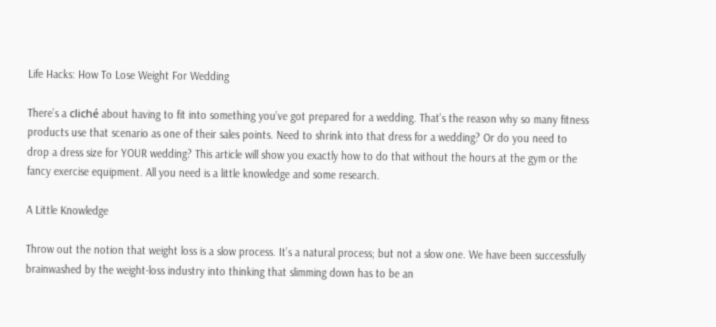Life Hacks: How To Lose Weight For Wedding

There’s a cliché about having to fit into something you’ve got prepared for a wedding. That’s the reason why so many fitness products use that scenario as one of their sales points. Need to shrink into that dress for a wedding? Or do you need to drop a dress size for YOUR wedding? This article will show you exactly how to do that without the hours at the gym or the fancy exercise equipment. All you need is a little knowledge and some research.

A Little Knowledge

Throw out the notion that weight loss is a slow process. It’s a natural process; but not a slow one. We have been successfully brainwashed by the weight-loss industry into thinking that slimming down has to be an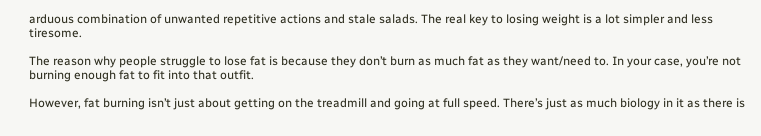arduous combination of unwanted repetitive actions and stale salads. The real key to losing weight is a lot simpler and less tiresome.

The reason why people struggle to lose fat is because they don’t burn as much fat as they want/need to. In your case, you’re not burning enough fat to fit into that outfit.

However, fat burning isn’t just about getting on the treadmill and going at full speed. There’s just as much biology in it as there is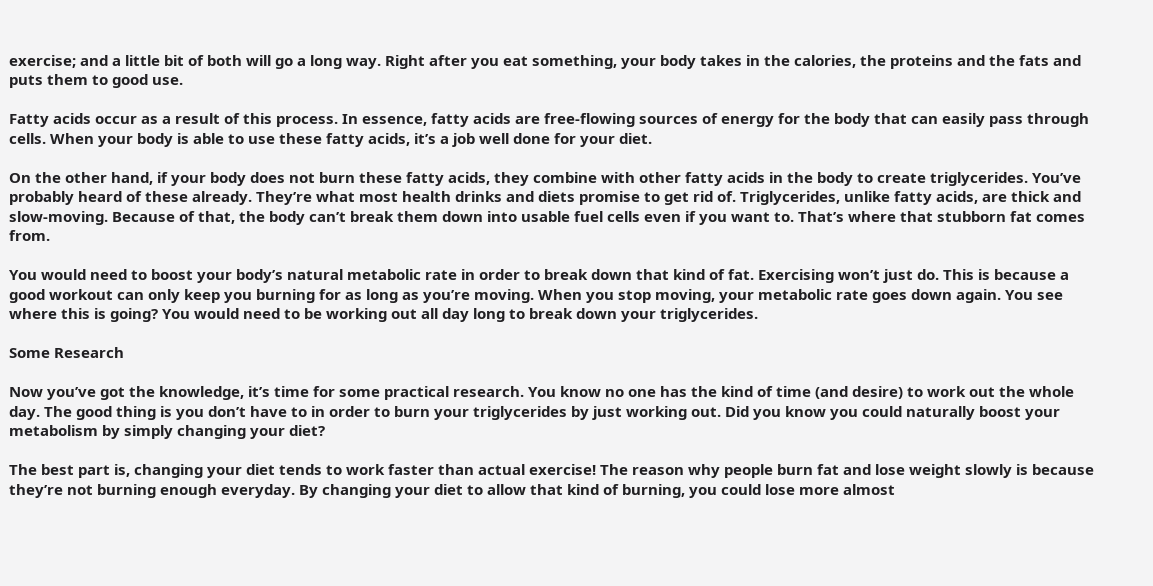exercise; and a little bit of both will go a long way. Right after you eat something, your body takes in the calories, the proteins and the fats and puts them to good use.

Fatty acids occur as a result of this process. In essence, fatty acids are free-flowing sources of energy for the body that can easily pass through cells. When your body is able to use these fatty acids, it’s a job well done for your diet.

On the other hand, if your body does not burn these fatty acids, they combine with other fatty acids in the body to create triglycerides. You’ve probably heard of these already. They’re what most health drinks and diets promise to get rid of. Triglycerides, unlike fatty acids, are thick and slow-moving. Because of that, the body can’t break them down into usable fuel cells even if you want to. That’s where that stubborn fat comes from.

You would need to boost your body’s natural metabolic rate in order to break down that kind of fat. Exercising won’t just do. This is because a good workout can only keep you burning for as long as you’re moving. When you stop moving, your metabolic rate goes down again. You see where this is going? You would need to be working out all day long to break down your triglycerides.

Some Research

Now you’ve got the knowledge, it’s time for some practical research. You know no one has the kind of time (and desire) to work out the whole day. The good thing is you don’t have to in order to burn your triglycerides by just working out. Did you know you could naturally boost your metabolism by simply changing your diet?

The best part is, changing your diet tends to work faster than actual exercise! The reason why people burn fat and lose weight slowly is because they’re not burning enough everyday. By changing your diet to allow that kind of burning, you could lose more almost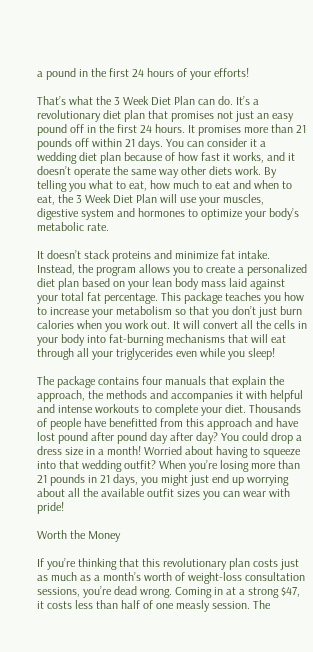a pound in the first 24 hours of your efforts!

That’s what the 3 Week Diet Plan can do. It’s a revolutionary diet plan that promises not just an easy pound off in the first 24 hours. It promises more than 21 pounds off within 21 days. You can consider it a wedding diet plan because of how fast it works, and it doesn’t operate the same way other diets work. By telling you what to eat, how much to eat and when to eat, the 3 Week Diet Plan will use your muscles, digestive system and hormones to optimize your body’s metabolic rate.

It doesn’t stack proteins and minimize fat intake. Instead, the program allows you to create a personalized diet plan based on your lean body mass laid against your total fat percentage. This package teaches you how to increase your metabolism so that you don’t just burn calories when you work out. It will convert all the cells in your body into fat-burning mechanisms that will eat through all your triglycerides even while you sleep!

The package contains four manuals that explain the approach, the methods and accompanies it with helpful and intense workouts to complete your diet. Thousands of people have benefitted from this approach and have lost pound after pound day after day? You could drop a dress size in a month! Worried about having to squeeze into that wedding outfit? When you’re losing more than 21 pounds in 21 days, you might just end up worrying about all the available outfit sizes you can wear with pride!

Worth the Money

If you’re thinking that this revolutionary plan costs just as much as a month’s worth of weight-loss consultation sessions, you’re dead wrong. Coming in at a strong $47, it costs less than half of one measly session. The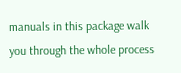manuals in this package walk you through the whole process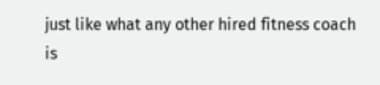just like what any other hired fitness coach is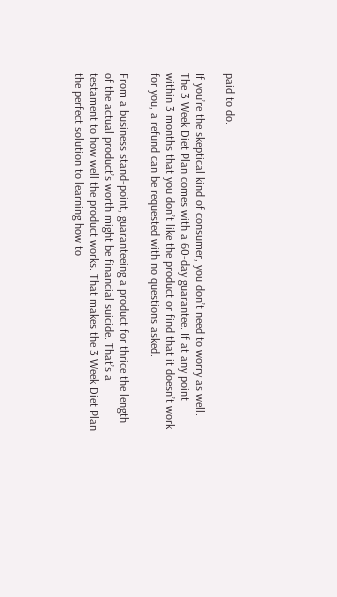paid to do.

If you’re the skeptical kind of consumer, you don’t need to worry as well. The 3 Week Diet Plan comes with a 60-day guarantee. If at any point within 3 months that you don’t like the product or find that it doesn’t work for you, a refund can be requested with no questions asked.

From a business stand-point, guaranteeing a product for thrice the length of the actual product’s worth might be financial suicide. That’s a testament to how well the product works. That makes the 3 Week Diet Plan the perfect solution to learning how to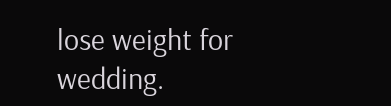lose weight for wedding.